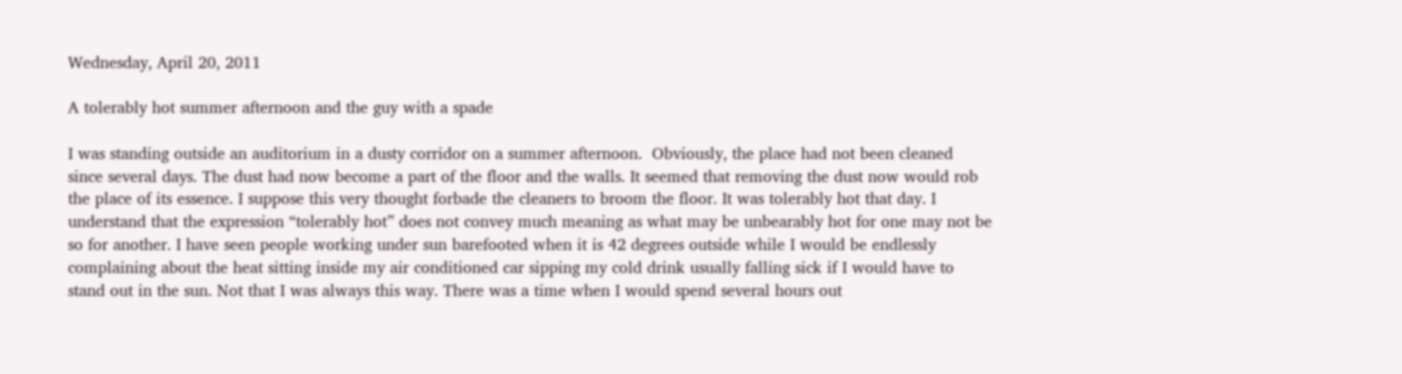Wednesday, April 20, 2011

A tolerably hot summer afternoon and the guy with a spade

I was standing outside an auditorium in a dusty corridor on a summer afternoon.  Obviously, the place had not been cleaned since several days. The dust had now become a part of the floor and the walls. It seemed that removing the dust now would rob the place of its essence. I suppose this very thought forbade the cleaners to broom the floor. It was tolerably hot that day. I understand that the expression “tolerably hot” does not convey much meaning as what may be unbearably hot for one may not be so for another. I have seen people working under sun barefooted when it is 42 degrees outside while I would be endlessly complaining about the heat sitting inside my air conditioned car sipping my cold drink usually falling sick if I would have to stand out in the sun. Not that I was always this way. There was a time when I would spend several hours out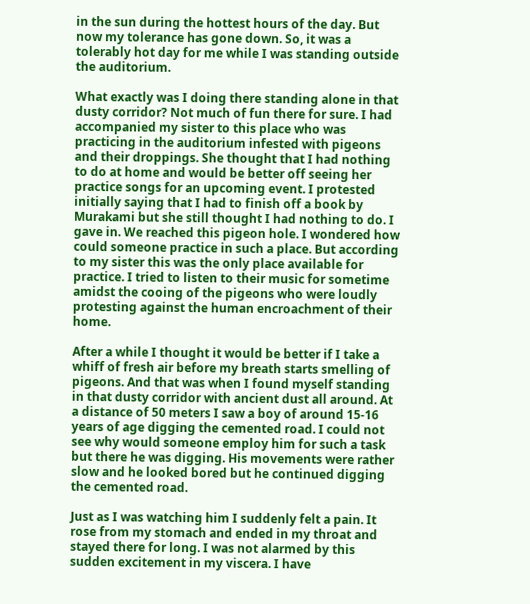in the sun during the hottest hours of the day. But now my tolerance has gone down. So, it was a tolerably hot day for me while I was standing outside the auditorium.

What exactly was I doing there standing alone in that dusty corridor? Not much of fun there for sure. I had accompanied my sister to this place who was practicing in the auditorium infested with pigeons and their droppings. She thought that I had nothing to do at home and would be better off seeing her practice songs for an upcoming event. I protested initially saying that I had to finish off a book by Murakami but she still thought I had nothing to do. I gave in. We reached this pigeon hole. I wondered how could someone practice in such a place. But according to my sister this was the only place available for practice. I tried to listen to their music for sometime amidst the cooing of the pigeons who were loudly protesting against the human encroachment of their home.

After a while I thought it would be better if I take a whiff of fresh air before my breath starts smelling of pigeons. And that was when I found myself standing in that dusty corridor with ancient dust all around. At a distance of 50 meters I saw a boy of around 15-16 years of age digging the cemented road. I could not see why would someone employ him for such a task but there he was digging. His movements were rather slow and he looked bored but he continued digging the cemented road.

Just as I was watching him I suddenly felt a pain. It rose from my stomach and ended in my throat and stayed there for long. I was not alarmed by this sudden excitement in my viscera. I have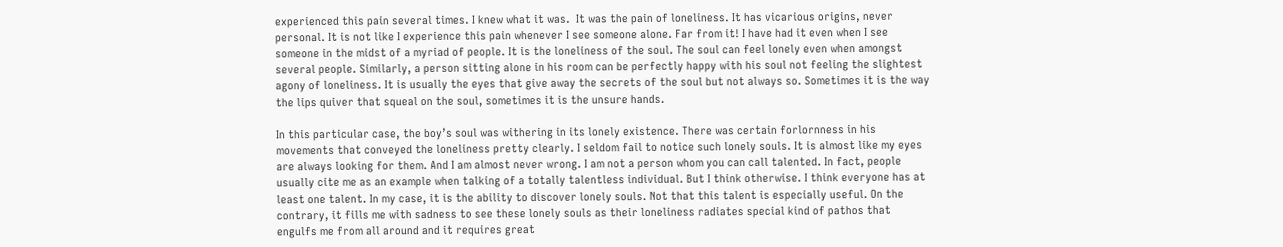experienced this pain several times. I knew what it was.  It was the pain of loneliness. It has vicarious origins, never personal. It is not like I experience this pain whenever I see someone alone. Far from it! I have had it even when I see someone in the midst of a myriad of people. It is the loneliness of the soul. The soul can feel lonely even when amongst several people. Similarly, a person sitting alone in his room can be perfectly happy with his soul not feeling the slightest agony of loneliness. It is usually the eyes that give away the secrets of the soul but not always so. Sometimes it is the way the lips quiver that squeal on the soul, sometimes it is the unsure hands.

In this particular case, the boy’s soul was withering in its lonely existence. There was certain forlornness in his movements that conveyed the loneliness pretty clearly. I seldom fail to notice such lonely souls. It is almost like my eyes are always looking for them. And I am almost never wrong. I am not a person whom you can call talented. In fact, people usually cite me as an example when talking of a totally talentless individual. But I think otherwise. I think everyone has at least one talent. In my case, it is the ability to discover lonely souls. Not that this talent is especially useful. On the contrary, it fills me with sadness to see these lonely souls as their loneliness radiates special kind of pathos that engulfs me from all around and it requires great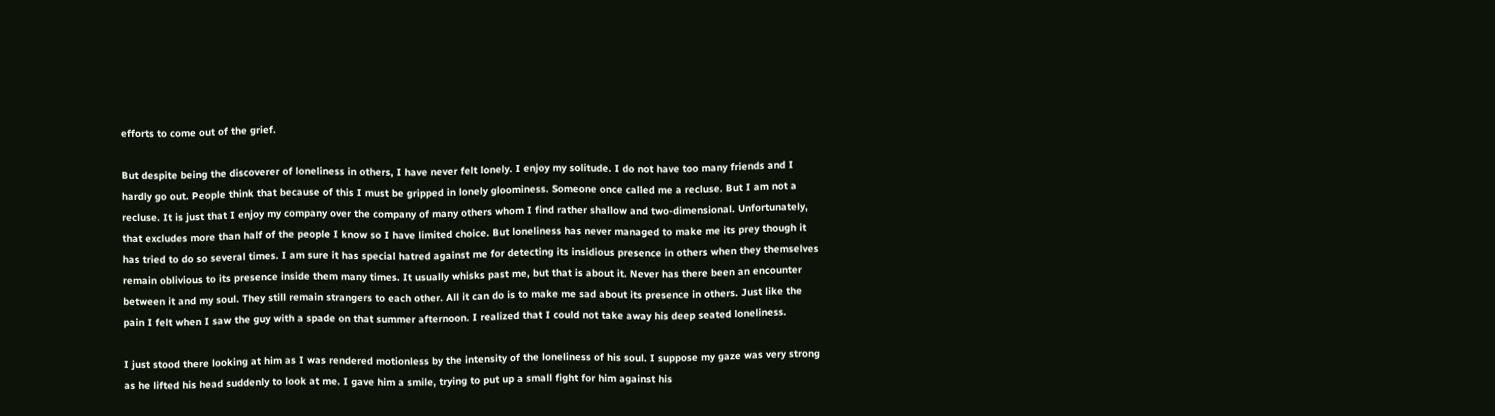efforts to come out of the grief.

But despite being the discoverer of loneliness in others, I have never felt lonely. I enjoy my solitude. I do not have too many friends and I hardly go out. People think that because of this I must be gripped in lonely gloominess. Someone once called me a recluse. But I am not a recluse. It is just that I enjoy my company over the company of many others whom I find rather shallow and two-dimensional. Unfortunately, that excludes more than half of the people I know so I have limited choice. But loneliness has never managed to make me its prey though it has tried to do so several times. I am sure it has special hatred against me for detecting its insidious presence in others when they themselves remain oblivious to its presence inside them many times. It usually whisks past me, but that is about it. Never has there been an encounter between it and my soul. They still remain strangers to each other. All it can do is to make me sad about its presence in others. Just like the pain I felt when I saw the guy with a spade on that summer afternoon. I realized that I could not take away his deep seated loneliness.

I just stood there looking at him as I was rendered motionless by the intensity of the loneliness of his soul. I suppose my gaze was very strong as he lifted his head suddenly to look at me. I gave him a smile, trying to put up a small fight for him against his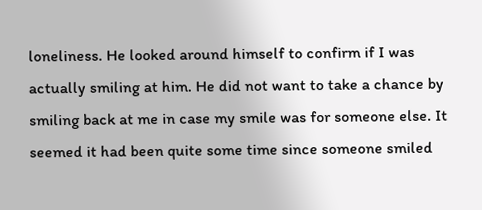loneliness. He looked around himself to confirm if I was actually smiling at him. He did not want to take a chance by smiling back at me in case my smile was for someone else. It seemed it had been quite some time since someone smiled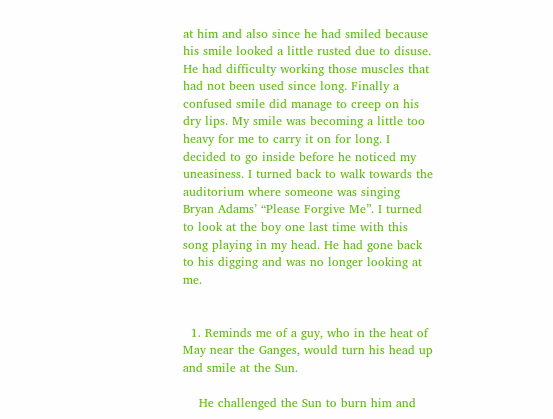at him and also since he had smiled because his smile looked a little rusted due to disuse. He had difficulty working those muscles that had not been used since long. Finally a confused smile did manage to creep on his dry lips. My smile was becoming a little too heavy for me to carry it on for long. I decided to go inside before he noticed my uneasiness. I turned back to walk towards the auditorium where someone was singing Bryan Adams’ “Please Forgive Me”. I turned to look at the boy one last time with this song playing in my head. He had gone back to his digging and was no longer looking at me.


  1. Reminds me of a guy, who in the heat of May near the Ganges, would turn his head up and smile at the Sun.

    He challenged the Sun to burn him and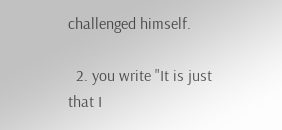challenged himself.

  2. you write "It is just that I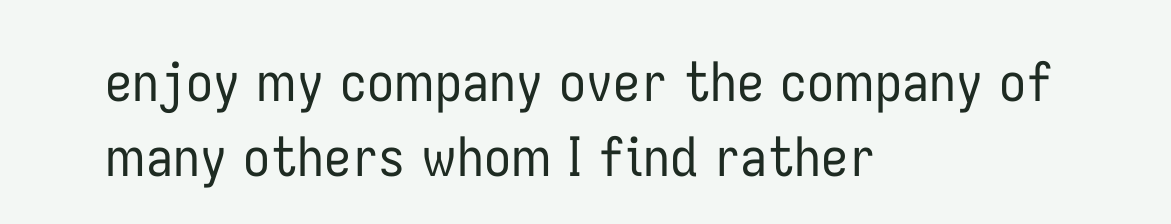enjoy my company over the company of many others whom I find rather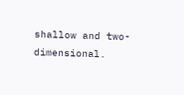shallow and two-dimensional.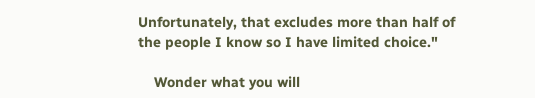Unfortunately, that excludes more than half of the people I know so I have limited choice."

    Wonder what you will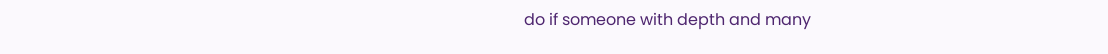do if someone with depth and many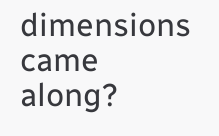dimensions came along?